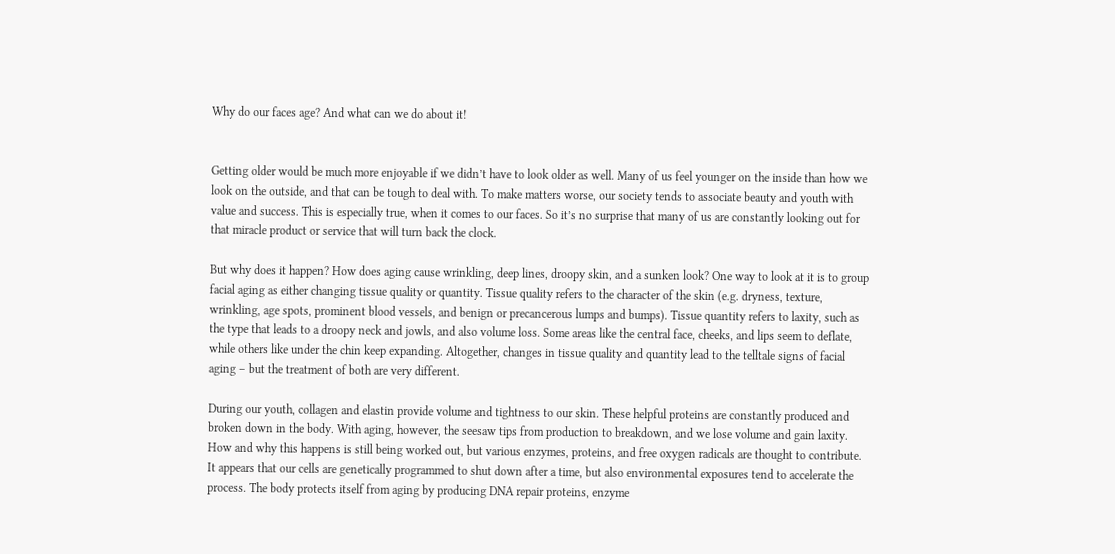Why do our faces age? And what can we do about it!


Getting older would be much more enjoyable if we didn’t have to look older as well. Many of us feel younger on the inside than how we look on the outside, and that can be tough to deal with. To make matters worse, our society tends to associate beauty and youth with value and success. This is especially true, when it comes to our faces. So it’s no surprise that many of us are constantly looking out for that miracle product or service that will turn back the clock.

But why does it happen? How does aging cause wrinkling, deep lines, droopy skin, and a sunken look? One way to look at it is to group facial aging as either changing tissue quality or quantity. Tissue quality refers to the character of the skin (e.g. dryness, texture, wrinkling, age spots, prominent blood vessels, and benign or precancerous lumps and bumps). Tissue quantity refers to laxity, such as the type that leads to a droopy neck and jowls, and also volume loss. Some areas like the central face, cheeks, and lips seem to deflate, while others like under the chin keep expanding. Altogether, changes in tissue quality and quantity lead to the telltale signs of facial aging – but the treatment of both are very different.

During our youth, collagen and elastin provide volume and tightness to our skin. These helpful proteins are constantly produced and broken down in the body. With aging, however, the seesaw tips from production to breakdown, and we lose volume and gain laxity. How and why this happens is still being worked out, but various enzymes, proteins, and free oxygen radicals are thought to contribute. It appears that our cells are genetically programmed to shut down after a time, but also environmental exposures tend to accelerate the process. The body protects itself from aging by producing DNA repair proteins, enzyme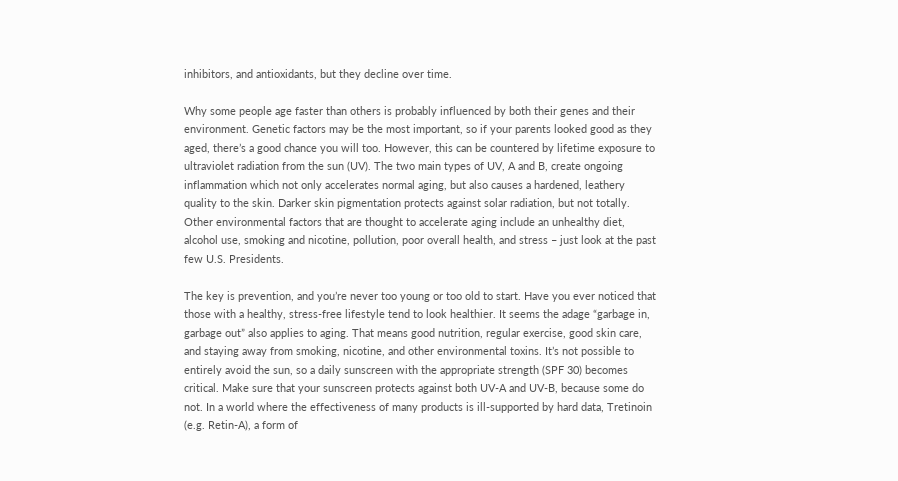inhibitors, and antioxidants, but they decline over time.

Why some people age faster than others is probably influenced by both their genes and their environment. Genetic factors may be the most important, so if your parents looked good as they aged, there’s a good chance you will too. However, this can be countered by lifetime exposure to ultraviolet radiation from the sun (UV). The two main types of UV, A and B, create ongoing inflammation which not only accelerates normal aging, but also causes a hardened, leathery quality to the skin. Darker skin pigmentation protects against solar radiation, but not totally. Other environmental factors that are thought to accelerate aging include an unhealthy diet, alcohol use, smoking and nicotine, pollution, poor overall health, and stress – just look at the past few U.S. Presidents.

The key is prevention, and you’re never too young or too old to start. Have you ever noticed that those with a healthy, stress-free lifestyle tend to look healthier. It seems the adage “garbage in, garbage out” also applies to aging. That means good nutrition, regular exercise, good skin care, and staying away from smoking, nicotine, and other environmental toxins. It’s not possible to entirely avoid the sun, so a daily sunscreen with the appropriate strength (SPF 30) becomes critical. Make sure that your sunscreen protects against both UV-A and UV-B, because some do not. In a world where the effectiveness of many products is ill-supported by hard data, Tretinoin (e.g. Retin-A), a form of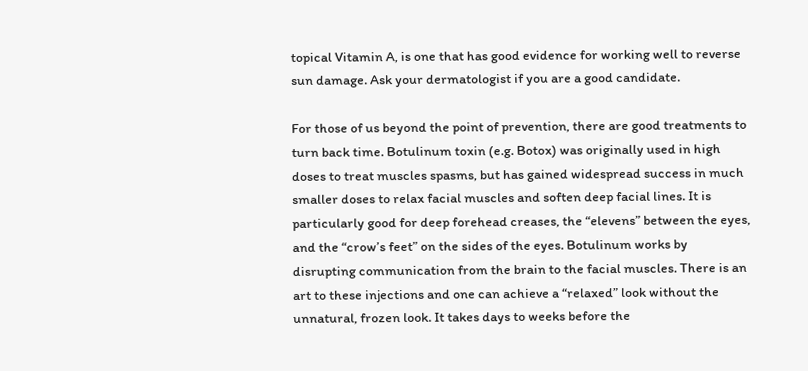topical Vitamin A, is one that has good evidence for working well to reverse sun damage. Ask your dermatologist if you are a good candidate.

For those of us beyond the point of prevention, there are good treatments to turn back time. Botulinum toxin (e.g. Botox) was originally used in high doses to treat muscles spasms, but has gained widespread success in much smaller doses to relax facial muscles and soften deep facial lines. It is particularly good for deep forehead creases, the “elevens” between the eyes, and the “crow’s feet” on the sides of the eyes. Botulinum works by disrupting communication from the brain to the facial muscles. There is an art to these injections and one can achieve a “relaxed” look without the unnatural, frozen look. It takes days to weeks before the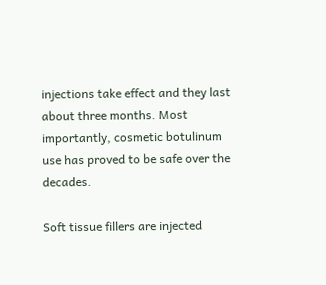injections take effect and they last about three months. Most importantly, cosmetic botulinum use has proved to be safe over the decades.

Soft tissue fillers are injected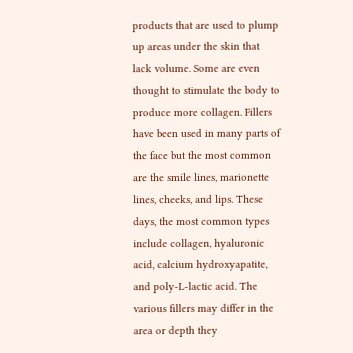products that are used to plump up areas under the skin that lack volume. Some are even thought to stimulate the body to produce more collagen. Fillers have been used in many parts of the face but the most common are the smile lines, marionette lines, cheeks, and lips. These days, the most common types include collagen, hyaluronic acid, calcium hydroxyapatite, and poly-L-lactic acid. The various fillers may differ in the area or depth they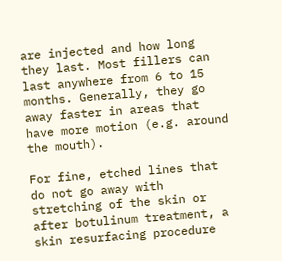are injected and how long they last. Most fillers can last anywhere from 6 to 15 months. Generally, they go away faster in areas that have more motion (e.g. around the mouth).

For fine, etched lines that do not go away with stretching of the skin or after botulinum treatment, a skin resurfacing procedure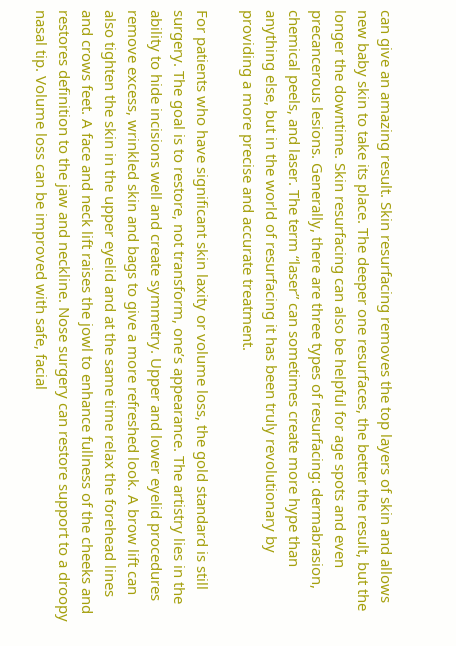can give an amazing result. Skin resurfacing removes the top layers of skin and allows new baby skin to take its place. The deeper one resurfaces, the better the result, but the longer the downtime. Skin resurfacing can also be helpful for age spots and even precancerous lesions. Generally, there are three types of resurfacing: dermabrasion, chemical peels, and laser. The term “laser” can sometimes create more hype than anything else, but in the world of resurfacing it has been truly revolutionary by providing a more precise and accurate treatment.

For patients who have significant skin laxity or volume loss, the gold standard is still surgery. The goal is to restore, not transform, one’s appearance. The artistry lies in the ability to hide incisions well and create symmetry. Upper and lower eyelid procedures remove excess, wrinkled skin and bags to give a more refreshed look. A brow lift can also tighten the skin in the upper eyelid and at the same time relax the forehead lines and crows feet. A face and neck lift raises the jowl to enhance fullness of the cheeks and restores definition to the jaw and neckline. Nose surgery can restore support to a droopy nasal tip. Volume loss can be improved with safe, facial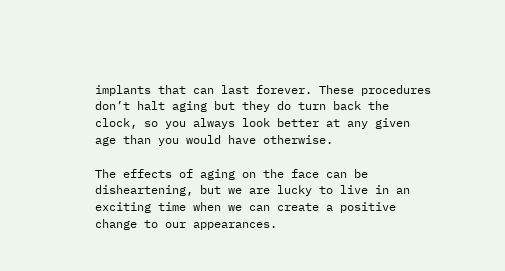implants that can last forever. These procedures don’t halt aging but they do turn back the clock, so you always look better at any given age than you would have otherwise.

The effects of aging on the face can be disheartening, but we are lucky to live in an exciting time when we can create a positive change to our appearances.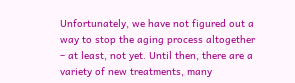Unfortunately, we have not figured out a way to stop the aging process altogether – at least, not yet. Until then, there are a variety of new treatments, many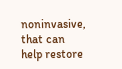noninvasive, that can help restore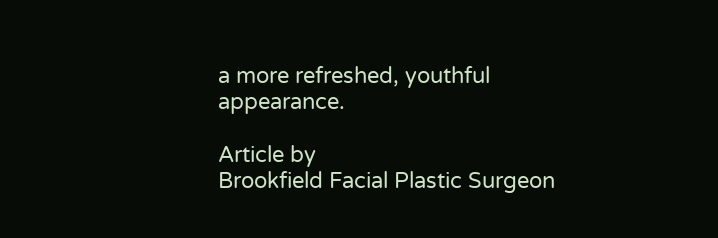a more refreshed, youthful appearance.

Article by
Brookfield Facial Plastic Surgeon